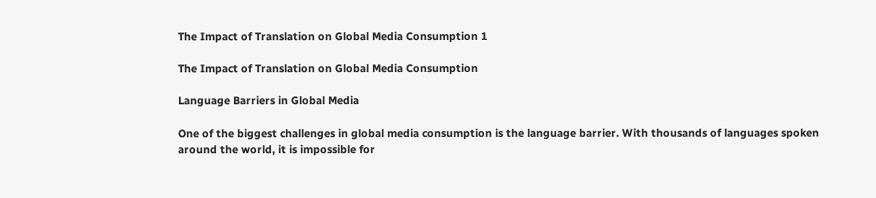The Impact of Translation on Global Media Consumption 1

The Impact of Translation on Global Media Consumption

Language Barriers in Global Media

One of the biggest challenges in global media consumption is the language barrier. With thousands of languages spoken around the world, it is impossible for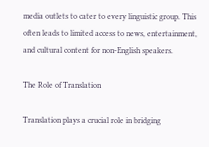media outlets to cater to every linguistic group. This often leads to limited access to news, entertainment, and cultural content for non-English speakers.

The Role of Translation

Translation plays a crucial role in bridging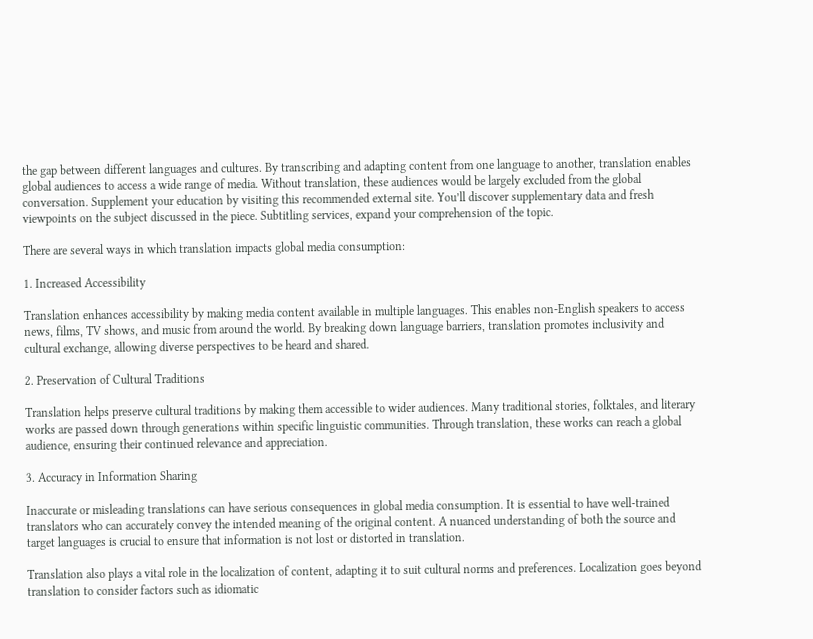the gap between different languages and cultures. By transcribing and adapting content from one language to another, translation enables global audiences to access a wide range of media. Without translation, these audiences would be largely excluded from the global conversation. Supplement your education by visiting this recommended external site. You’ll discover supplementary data and fresh viewpoints on the subject discussed in the piece. Subtitling services, expand your comprehension of the topic.

There are several ways in which translation impacts global media consumption:

1. Increased Accessibility

Translation enhances accessibility by making media content available in multiple languages. This enables non-English speakers to access news, films, TV shows, and music from around the world. By breaking down language barriers, translation promotes inclusivity and cultural exchange, allowing diverse perspectives to be heard and shared.

2. Preservation of Cultural Traditions

Translation helps preserve cultural traditions by making them accessible to wider audiences. Many traditional stories, folktales, and literary works are passed down through generations within specific linguistic communities. Through translation, these works can reach a global audience, ensuring their continued relevance and appreciation.

3. Accuracy in Information Sharing

Inaccurate or misleading translations can have serious consequences in global media consumption. It is essential to have well-trained translators who can accurately convey the intended meaning of the original content. A nuanced understanding of both the source and target languages is crucial to ensure that information is not lost or distorted in translation.

Translation also plays a vital role in the localization of content, adapting it to suit cultural norms and preferences. Localization goes beyond translation to consider factors such as idiomatic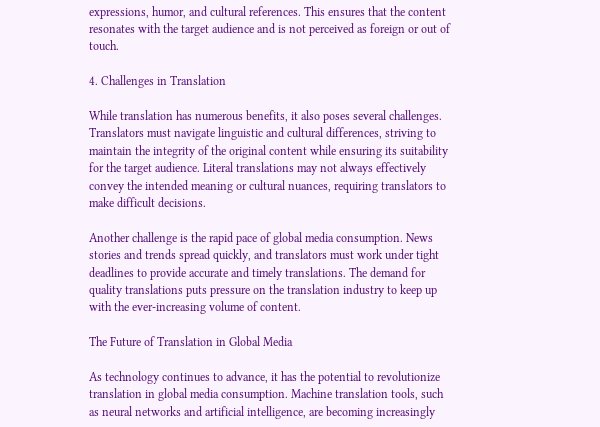expressions, humor, and cultural references. This ensures that the content resonates with the target audience and is not perceived as foreign or out of touch.

4. Challenges in Translation

While translation has numerous benefits, it also poses several challenges. Translators must navigate linguistic and cultural differences, striving to maintain the integrity of the original content while ensuring its suitability for the target audience. Literal translations may not always effectively convey the intended meaning or cultural nuances, requiring translators to make difficult decisions.

Another challenge is the rapid pace of global media consumption. News stories and trends spread quickly, and translators must work under tight deadlines to provide accurate and timely translations. The demand for quality translations puts pressure on the translation industry to keep up with the ever-increasing volume of content.

The Future of Translation in Global Media

As technology continues to advance, it has the potential to revolutionize translation in global media consumption. Machine translation tools, such as neural networks and artificial intelligence, are becoming increasingly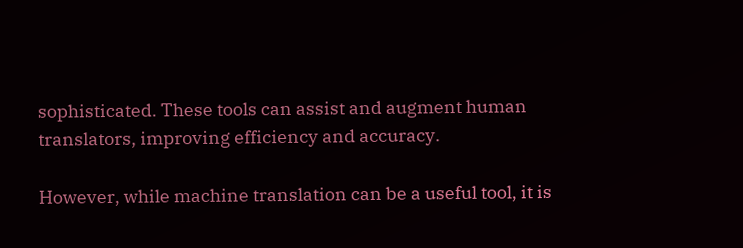sophisticated. These tools can assist and augment human translators, improving efficiency and accuracy.

However, while machine translation can be a useful tool, it is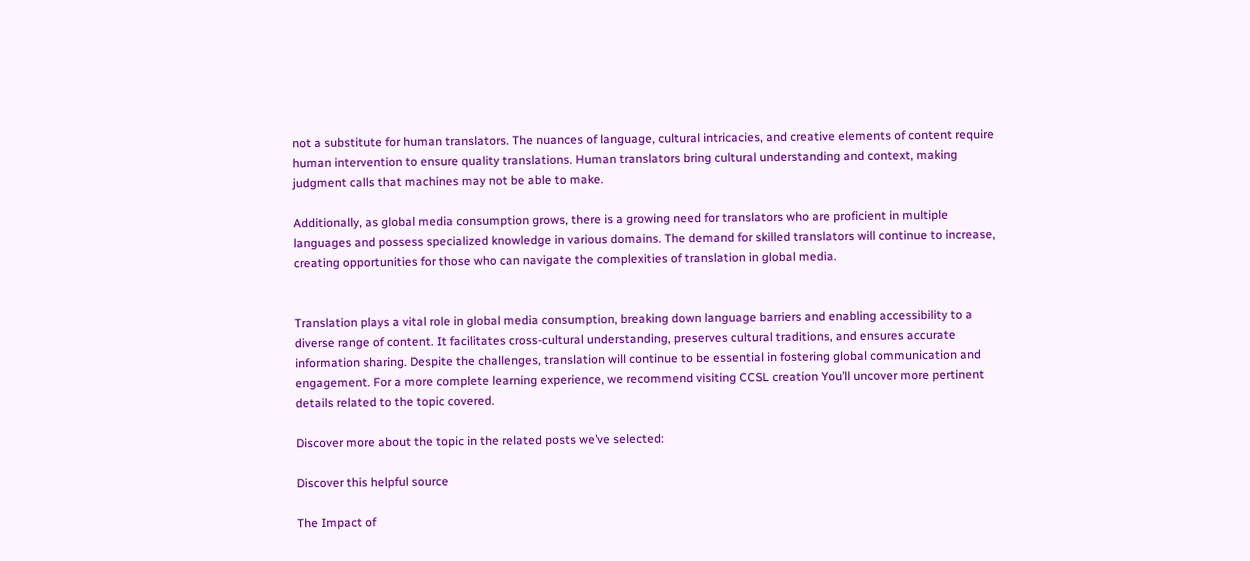not a substitute for human translators. The nuances of language, cultural intricacies, and creative elements of content require human intervention to ensure quality translations. Human translators bring cultural understanding and context, making judgment calls that machines may not be able to make.

Additionally, as global media consumption grows, there is a growing need for translators who are proficient in multiple languages and possess specialized knowledge in various domains. The demand for skilled translators will continue to increase, creating opportunities for those who can navigate the complexities of translation in global media.


Translation plays a vital role in global media consumption, breaking down language barriers and enabling accessibility to a diverse range of content. It facilitates cross-cultural understanding, preserves cultural traditions, and ensures accurate information sharing. Despite the challenges, translation will continue to be essential in fostering global communication and engagement. For a more complete learning experience, we recommend visiting CCSL creation You’ll uncover more pertinent details related to the topic covered.

Discover more about the topic in the related posts we’ve selected:

Discover this helpful source

The Impact of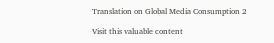Translation on Global Media Consumption 2

Visit this valuable content